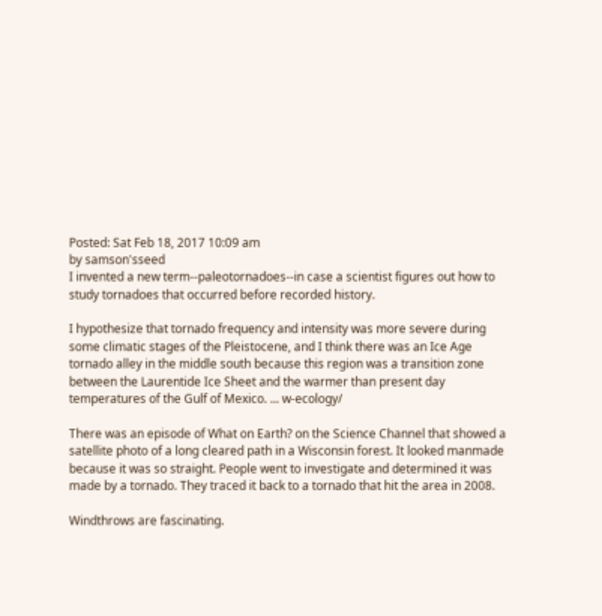Posted: Sat Feb 18, 2017 10:09 am
by samson'sseed
I invented a new term--paleotornadoes--in case a scientist figures out how to study tornadoes that occurred before recorded history.

I hypothesize that tornado frequency and intensity was more severe during some climatic stages of the Pleistocene, and I think there was an Ice Age tornado alley in the middle south because this region was a transition zone between the Laurentide Ice Sheet and the warmer than present day temperatures of the Gulf of Mexico. ... w-ecology/

There was an episode of What on Earth? on the Science Channel that showed a satellite photo of a long cleared path in a Wisconsin forest. It looked manmade because it was so straight. People went to investigate and determined it was made by a tornado. They traced it back to a tornado that hit the area in 2008.

Windthrows are fascinating.